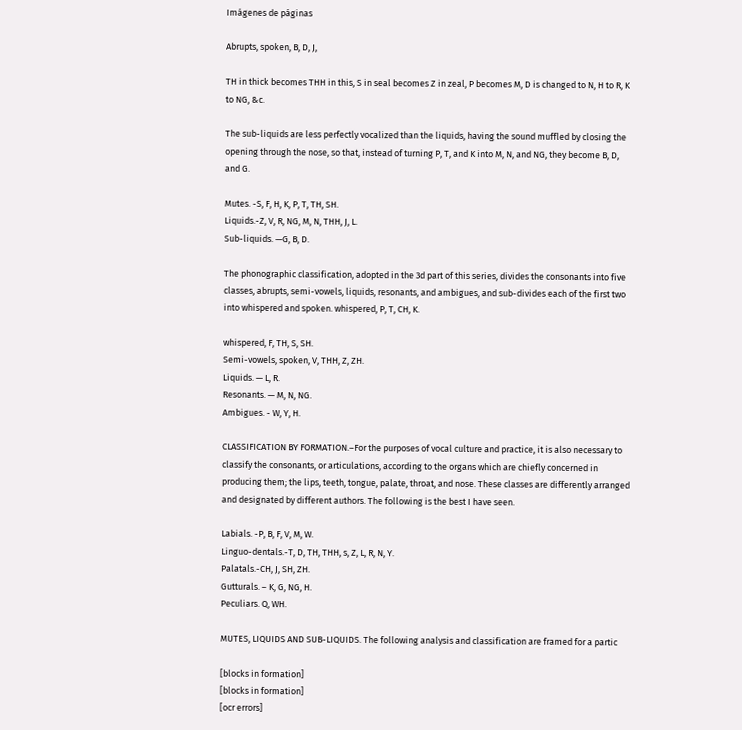Imágenes de páginas

Abrupts, spoken, B, D, J,

TH in thick becomes THH in this, S in seal becomes Z in zeal, P becomes M, D is changed to N, H to R, K to NG, &c.

The sub-liquids are less perfectly vocalized than the liquids, having the sound muffled by closing the opening through the nose, so that, instead of turning P, T, and K into M, N, and NG, they become B, D, and G.

Mutes. -S, F, H, K, P, T, TH, SH.
Liquids.-Z, V, R, NG, M, N, THH, J, L.
Sub-liquids. —G, B, D.

The phonographic classification, adopted in the 3d part of this series, divides the consonants into five classes, abrupts, semi-vowels, liquids, resonants, and ambigues, and sub-divides each of the first two into whispered and spoken. whispered, P, T, CH, K.

whispered, F, TH, S, SH.
Semi-vowels, spoken, V, THH, Z, ZH.
Liquids. — L, R.
Resonants. — M, N, NG.
Ambigues. - W, Y, H.

CLASSIFICATION BY FORMATION.–For the purposes of vocal culture and practice, it is also necessary to classify the consonants, or articulations, according to the organs which are chiefly concerned in producing them; the lips, teeth, tongue, palate, throat, and nose. These classes are differently arranged and designated by different authors. The following is the best I have seen.

Labials. -P, B, F, V, M, W.
Linguo-dentals.-T, D, TH, THH, s, Z, L, R, N, Y.
Palatals.-CH, J, SH, ZH.
Gutturals. – K, G, NG, H.
Peculiars. Q, WH.

MUTES, LIQUIDS AND SUB-LIQUIDS. The following analysis and classification are framed for a partic

[blocks in formation]
[blocks in formation]
[ocr errors]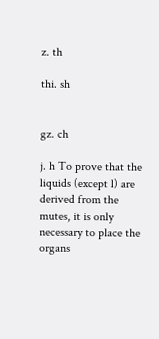z. th

thi. sh


gz. ch

j. h To prove that the liquids (except l) are derived from the mutes, it is only necessary to place the organs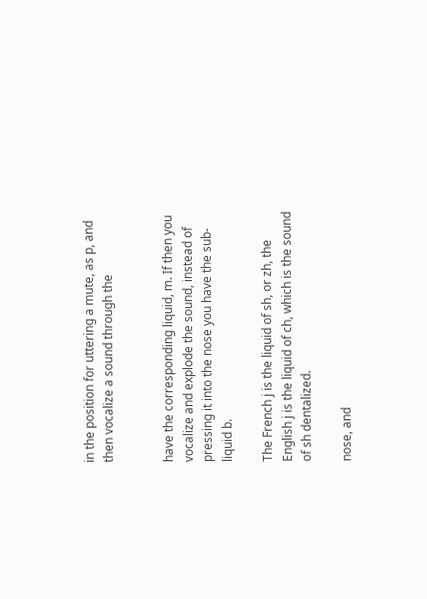in the position for uttering a mute, as p, and then vocalize a sound through the


have the corresponding liquid, m. If then you vocalize and explode the sound, instead of pressing it into the nose you have the sub-liquid b.

The French j is the liquid of sh, or zh, the English j is the liquid of ch, which is the sound of sh dentalized.

nose, and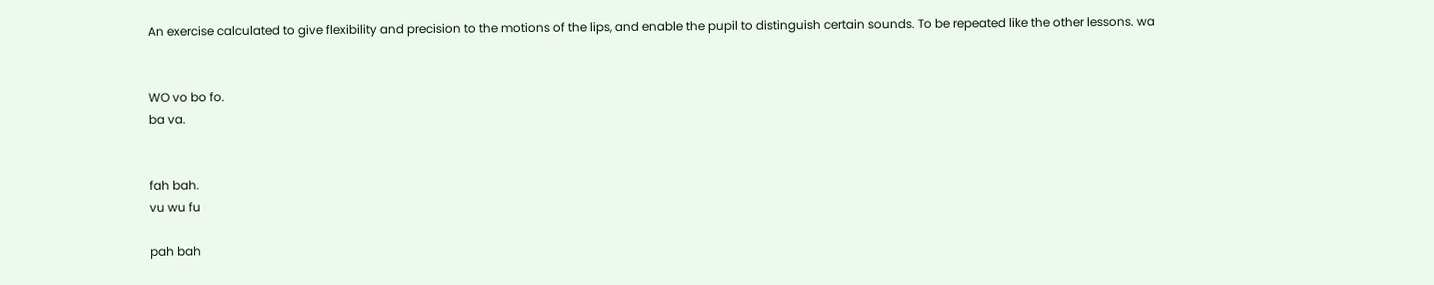An exercise calculated to give flexibility and precision to the motions of the lips, and enable the pupil to distinguish certain sounds. To be repeated like the other lessons. wa


WO vo bo fo.
ba va.


fah bah.
vu wu fu

pah bah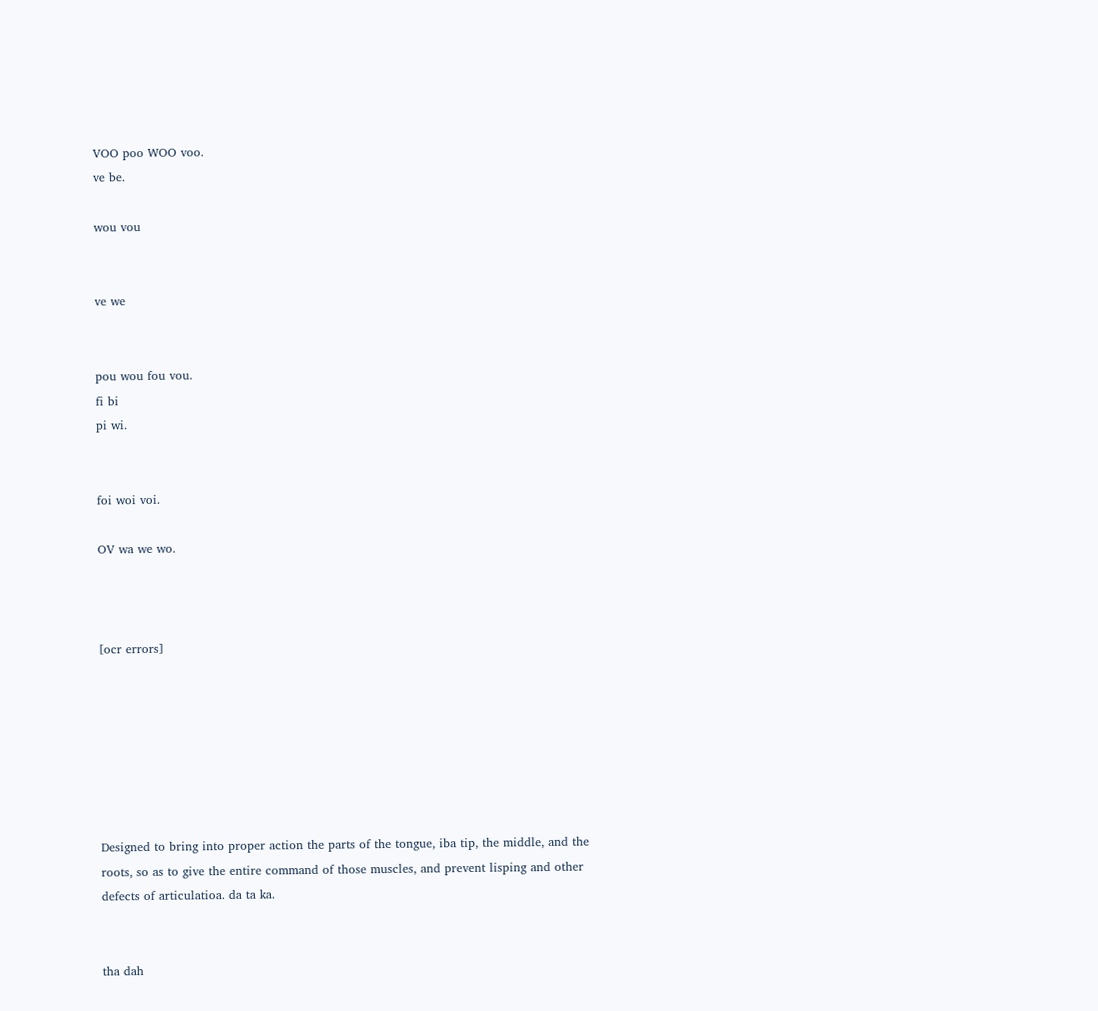VOO poo WOO voo.
ve be.

wou vou


ve we


pou wou fou vou.
fi bi
pi wi.


foi woi voi.

OV wa we wo.



[ocr errors]







Designed to bring into proper action the parts of the tongue, iba tip, the middle, and the roots, so as to give the entire command of those muscles, and prevent lisping and other defects of articulatioa. da ta ka.


tha dah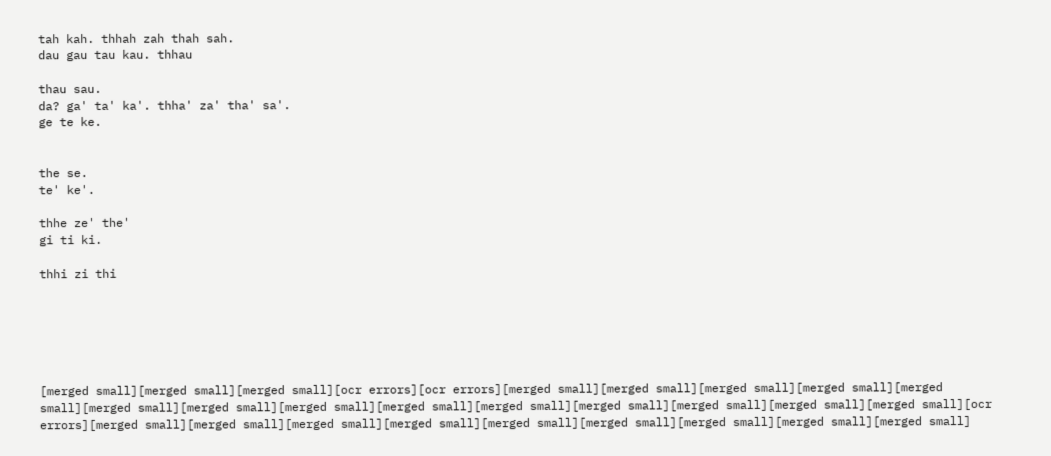tah kah. thhah zah thah sah.
dau gau tau kau. thhau

thau sau.
da? ga' ta' ka'. thha' za' tha' sa'.
ge te ke.


the se.
te' ke'.

thhe ze' the'
gi ti ki.

thhi zi thi






[merged small][merged small][merged small][ocr errors][ocr errors][merged small][merged small][merged small][merged small][merged small][merged small][merged small][merged small][merged small][merged small][merged small][merged small][merged small][merged small][ocr errors][merged small][merged small][merged small][merged small][merged small][merged small][merged small][merged small][merged small]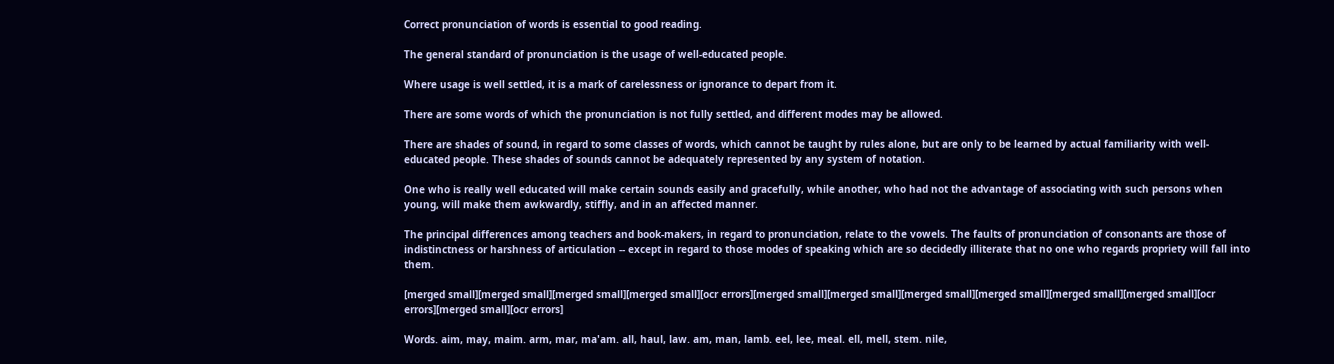Correct pronunciation of words is essential to good reading.

The general standard of pronunciation is the usage of well-educated people.

Where usage is well settled, it is a mark of carelessness or ignorance to depart from it.

There are some words of which the pronunciation is not fully settled, and different modes may be allowed.

There are shades of sound, in regard to some classes of words, which cannot be taught by rules alone, but are only to be learned by actual familiarity with well-educated people. These shades of sounds cannot be adequately represented by any system of notation.

One who is really well educated will make certain sounds easily and gracefully, while another, who had not the advantage of associating with such persons when young, will make them awkwardly, stiffly, and in an affected manner.

The principal differences among teachers and book-makers, in regard to pronunciation, relate to the vowels. The faults of pronunciation of consonants are those of indistinctness or harshness of articulation -- except in regard to those modes of speaking which are so decidedly illiterate that no one who regards propriety will fall into them.

[merged small][merged small][merged small][merged small][ocr errors][merged small][merged small][merged small][merged small][merged small][merged small][ocr errors][merged small][ocr errors]

Words. aim, may, maim. arm, mar, ma'am. all, haul, law. am, man, lamb. eel, lee, meal. ell, mell, stem. nile,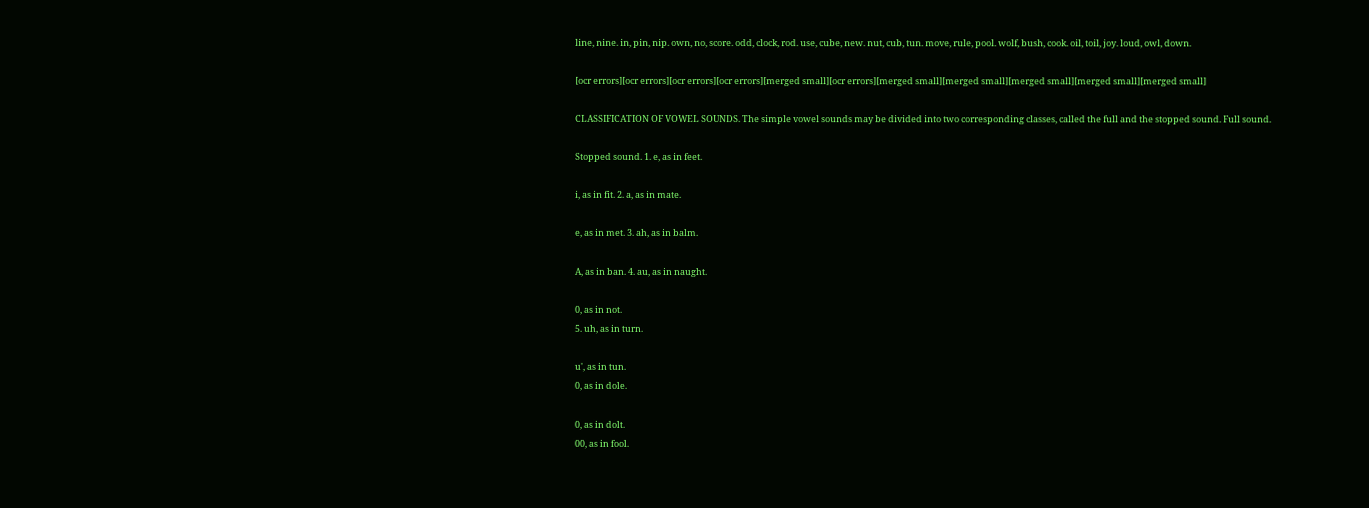line, nine. in, pin, nip. own, no, score. odd, clock, rod. use, cube, new. nut, cub, tun. move, rule, pool. wolf, bush, cook. oil, toil, joy. loud, owl, down.

[ocr errors][ocr errors][ocr errors][ocr errors][merged small][ocr errors][merged small][merged small][merged small][merged small][merged small]

CLASSIFICATION OF VOWEL SOUNDS. The simple vowel sounds may be divided into two corresponding classes, called the full and the stopped sound. Full sound.

Stopped sound. 1. e, as in feet.

i, as in fit. 2. a, as in mate.

e, as in met. 3. ah, as in balm.

A, as in ban. 4. au, as in naught.

0, as in not.
5. uh, as in turn.

u', as in tun.
0, as in dole.

0, as in dolt.
00, as in fool.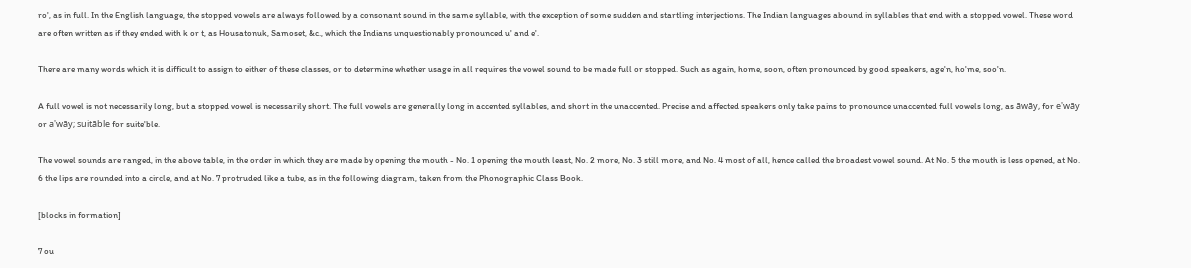ro', as in full. In the English language, the stopped vowels are always followed by a consonant sound in the same syllable, with the exception of some sudden and startling interjections. The Indian languages abound in syllables that end with a stopped vowel. These word are often written as if they ended with k or t, as Housatonuk, Samoset, &c., which the Indians unquestionably pronounced u' and e'.

There are many words which it is difficult to assign to either of these classes, or to determine whether usage in all requires the vowel sound to be made full or stopped. Such as again, home, soon, often pronounced by good speakers, age'n, ho'me, soo'n.

A full vowel is not necessarily long, but a stopped vowel is necessarily short. The full vowels are generally long in accented syllables, and short in the unaccented. Precise and affected speakers only take pains to pronounce unaccented full vowels long, as āwāy, for e'wāy or a'wāy; suitāble for suite'ble.

The vowel sounds are ranged, in the above table, in the order in which they are made by opening the mouth - No. 1 opening the mouth least, No. 2 more, No. 3 still more, and No. 4 most of all, hence called the broadest vowel sound. At No. 5 the mouth is less opened, at No. 6 the lips are rounded into a circle, and at No. 7 protruded like a tube, as in the following diagram, taken from the Phonographic Class Book.

[blocks in formation]

7 ou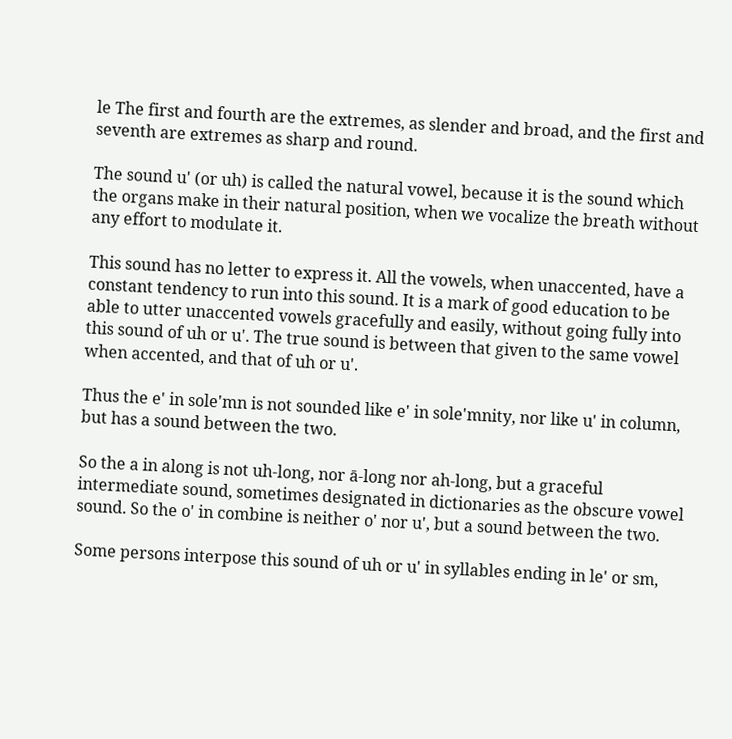le The first and fourth are the extremes, as slender and broad, and the first and seventh are extremes as sharp and round.

The sound u' (or uh) is called the natural vowel, because it is the sound which the organs make in their natural position, when we vocalize the breath without any effort to modulate it.

This sound has no letter to express it. All the vowels, when unaccented, have a constant tendency to run into this sound. It is a mark of good education to be able to utter unaccented vowels gracefully and easily, without going fully into this sound of uh or u'. The true sound is between that given to the same vowel when accented, and that of uh or u'.

Thus the e' in sole'mn is not sounded like e' in sole'mnity, nor like u' in column, but has a sound between the two.

So the a in along is not uh-long, nor ā-long nor ah-long, but a graceful intermediate sound, sometimes designated in dictionaries as the obscure vowel sound. So the o' in combine is neither o' nor u', but a sound between the two.

Some persons interpose this sound of uh or u' in syllables ending in le' or sm,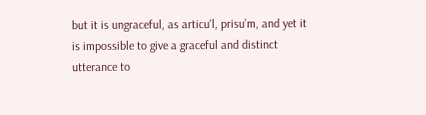but it is ungraceful, as articu'l, prisu’m, and yet it is impossible to give a graceful and distinct utterance to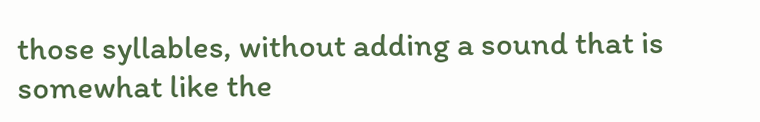those syllables, without adding a sound that is somewhat like the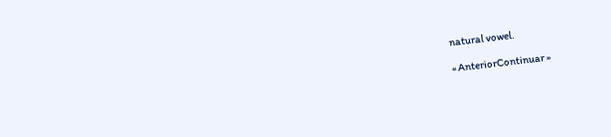natural vowel.

« AnteriorContinuar »